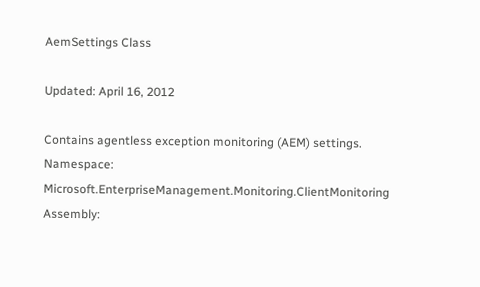AemSettings Class

Updated: April 16, 2012

Contains agentless exception monitoring (AEM) settings. Namespace: Microsoft.EnterpriseManagement.Monitoring.ClientMonitoring
Assembly: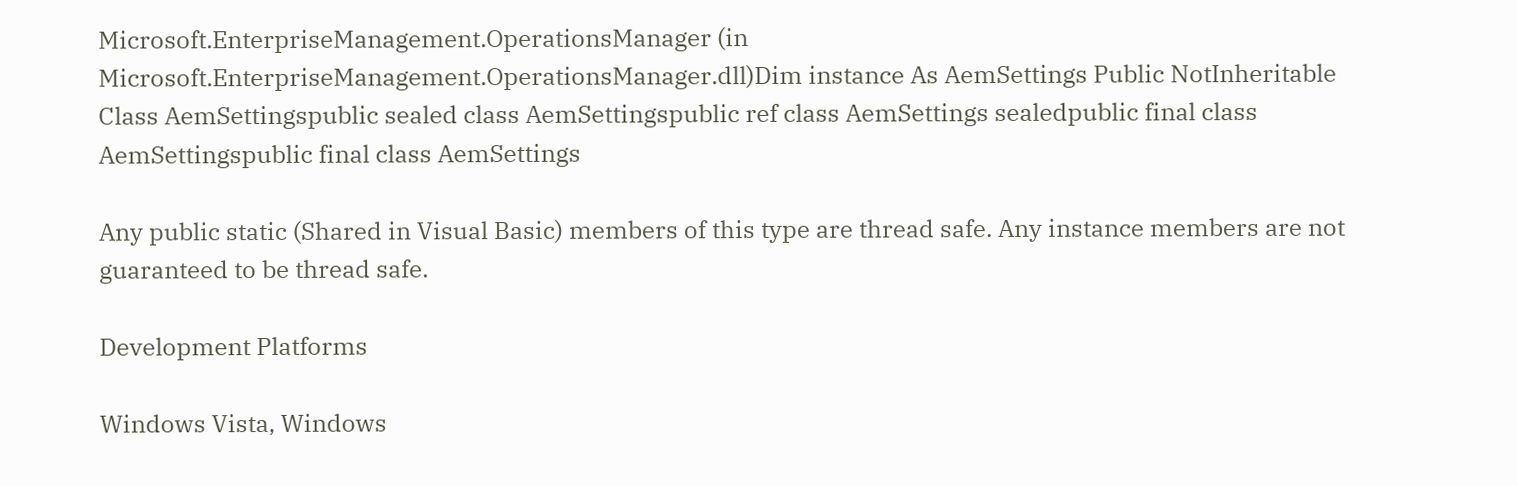Microsoft.EnterpriseManagement.OperationsManager (in Microsoft.EnterpriseManagement.OperationsManager.dll)Dim instance As AemSettings Public NotInheritable Class AemSettingspublic sealed class AemSettingspublic ref class AemSettings sealedpublic final class AemSettingspublic final class AemSettings

Any public static (Shared in Visual Basic) members of this type are thread safe. Any instance members are not guaranteed to be thread safe.

Development Platforms

Windows Vista, Windows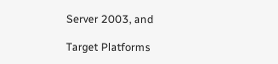Server 2003, and

Target Platforms